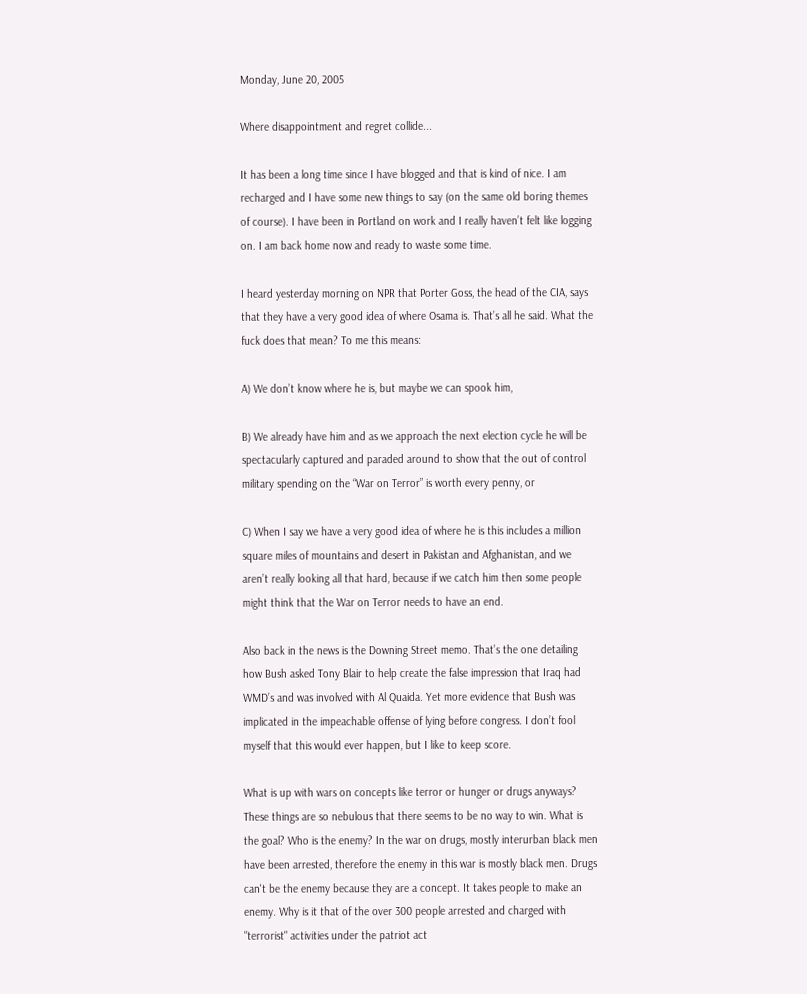Monday, June 20, 2005

Where disappointment and regret collide...

It has been a long time since I have blogged and that is kind of nice. I am recharged and I have some new things to say (on the same old boring themes of course). I have been in Portland on work and I really haven’t felt like logging on. I am back home now and ready to waste some time.

I heard yesterday morning on NPR that Porter Goss, the head of the CIA, says that they have a very good idea of where Osama is. That’s all he said. What the fuck does that mean? To me this means:

A) We don’t know where he is, but maybe we can spook him,

B) We already have him and as we approach the next election cycle he will be spectacularly captured and paraded around to show that the out of control military spending on the “War on Terror” is worth every penny, or

C) When I say we have a very good idea of where he is this includes a million square miles of mountains and desert in Pakistan and Afghanistan, and we aren’t really looking all that hard, because if we catch him then some people might think that the War on Terror needs to have an end.

Also back in the news is the Downing Street memo. That’s the one detailing how Bush asked Tony Blair to help create the false impression that Iraq had WMD’s and was involved with Al Quaida. Yet more evidence that Bush was implicated in the impeachable offense of lying before congress. I don’t fool myself that this would ever happen, but I like to keep score.

What is up with wars on concepts like terror or hunger or drugs anyways? These things are so nebulous that there seems to be no way to win. What is the goal? Who is the enemy? In the war on drugs, mostly interurban black men have been arrested, therefore the enemy in this war is mostly black men. Drugs can't be the enemy because they are a concept. It takes people to make an enemy. Why is it that of the over 300 people arrested and charged with "terrorist" activities under the patriot act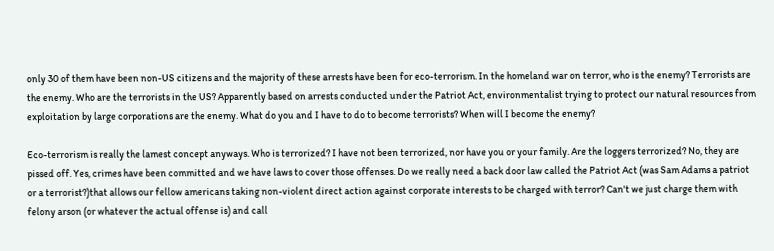only 30 of them have been non-US citizens and the majority of these arrests have been for eco-terrorism. In the homeland war on terror, who is the enemy? Terrorists are the enemy. Who are the terrorists in the US? Apparently based on arrests conducted under the Patriot Act, environmentalist trying to protect our natural resources from exploitation by large corporations are the enemy. What do you and I have to do to become terrorists? When will I become the enemy?

Eco-terrorism is really the lamest concept anyways. Who is terrorized? I have not been terrorized, nor have you or your family. Are the loggers terrorized? No, they are pissed off. Yes, crimes have been committed and we have laws to cover those offenses. Do we really need a back door law called the Patriot Act (was Sam Adams a patriot or a terrorist?)that allows our fellow americans taking non-violent direct action against corporate interests to be charged with terror? Can't we just charge them with felony arson (or whatever the actual offense is) and call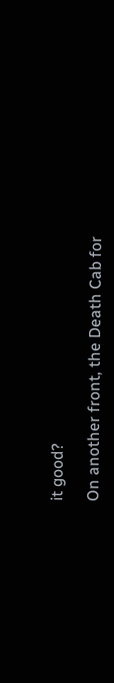it good?

On another front, the Death Cab for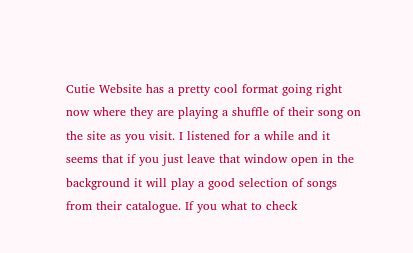Cutie Website has a pretty cool format going right now where they are playing a shuffle of their song on the site as you visit. I listened for a while and it seems that if you just leave that window open in the background it will play a good selection of songs from their catalogue. If you what to check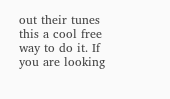out their tunes this a cool free way to do it. If you are looking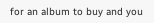for an album to buy and you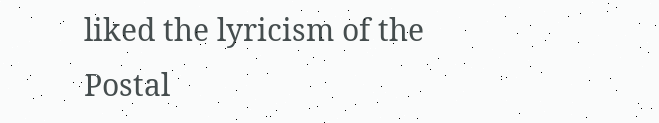liked the lyricism of the Postal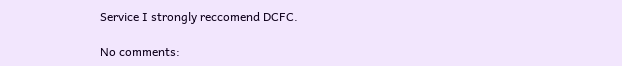Service I strongly reccomend DCFC.

No comments: